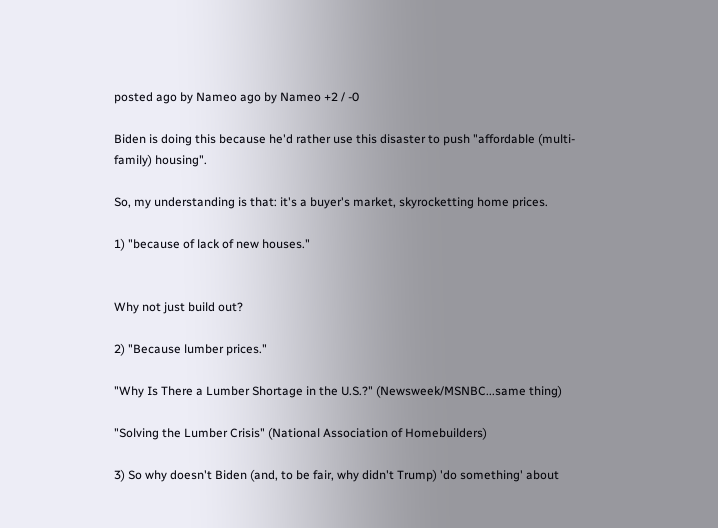posted ago by Nameo ago by Nameo +2 / -0

Biden is doing this because he'd rather use this disaster to push "affordable (multi-family) housing".

So, my understanding is that: it's a buyer's market, skyrocketting home prices.

1) "because of lack of new houses."


Why not just build out?

2) "Because lumber prices."

"Why Is There a Lumber Shortage in the U.S.?" (Newsweek/MSNBC...same thing)

"Solving the Lumber Crisis" (National Association of Homebuilders)

3) So why doesn't Biden (and, to be fair, why didn't Trump) 'do something' about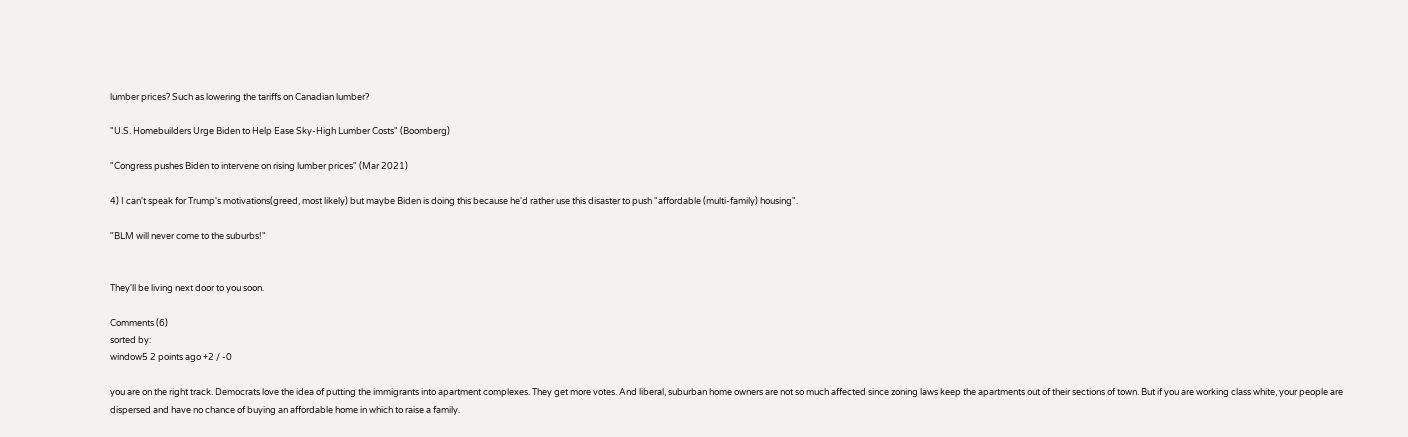lumber prices? Such as lowering the tariffs on Canadian lumber?

"U.S. Homebuilders Urge Biden to Help Ease Sky-High Lumber Costs" (Boomberg)

"Congress pushes Biden to intervene on rising lumber prices" (Mar 2021)

4) I can't speak for Trump's motivations(greed, most likely) but maybe Biden is doing this because he'd rather use this disaster to push "affordable (multi-family) housing".

"BLM will never come to the suburbs!"


They'll be living next door to you soon.

Comments (6)
sorted by:
window5 2 points ago +2 / -0

you are on the right track. Democrats love the idea of putting the immigrants into apartment complexes. They get more votes. And liberal, suburban home owners are not so much affected since zoning laws keep the apartments out of their sections of town. But if you are working class white, your people are dispersed and have no chance of buying an affordable home in which to raise a family.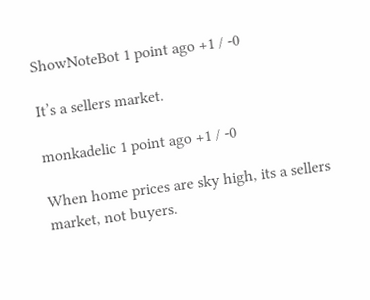ShowNoteBot 1 point ago +1 / -0

It’s a sellers market.

monkadelic 1 point ago +1 / -0

When home prices are sky high, its a sellers market, not buyers.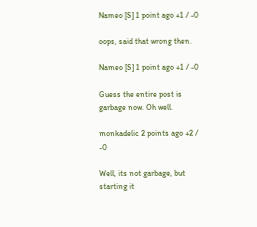Nameo [S] 1 point ago +1 / -0

oops, said that wrong then.

Nameo [S] 1 point ago +1 / -0

Guess the entire post is garbage now. Oh well.

monkadelic 2 points ago +2 / -0

Well, its not garbage, but starting it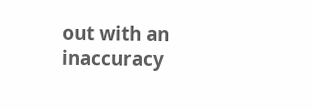out with an inaccuracy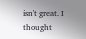isn't great. I thought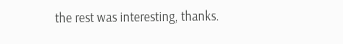the rest was interesting, thanks.